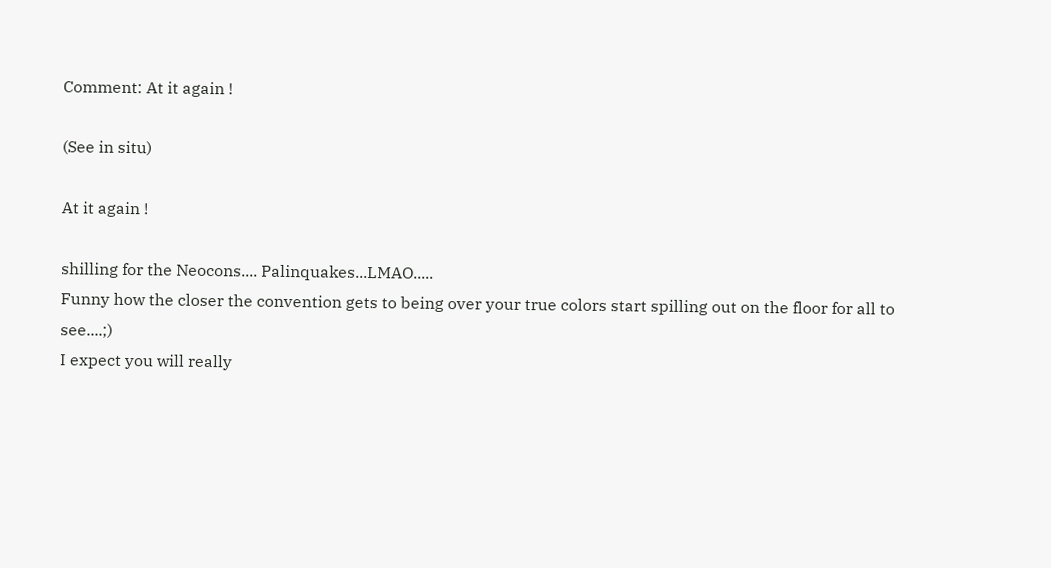Comment: At it again !

(See in situ)

At it again !

shilling for the Neocons.... Palinquakes...LMAO.....
Funny how the closer the convention gets to being over your true colors start spilling out on the floor for all to see....;)
I expect you will really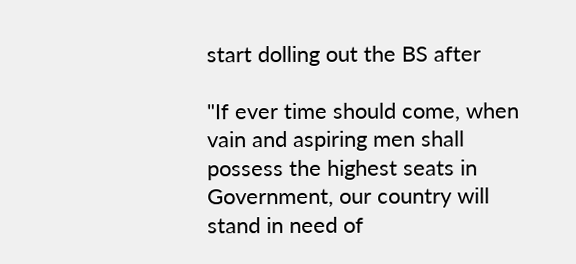start dolling out the BS after

"If ever time should come, when vain and aspiring men shall possess the highest seats in Government, our country will stand in need of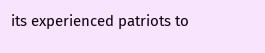its experienced patriots to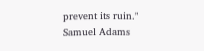prevent its ruin."
Samuel Adams